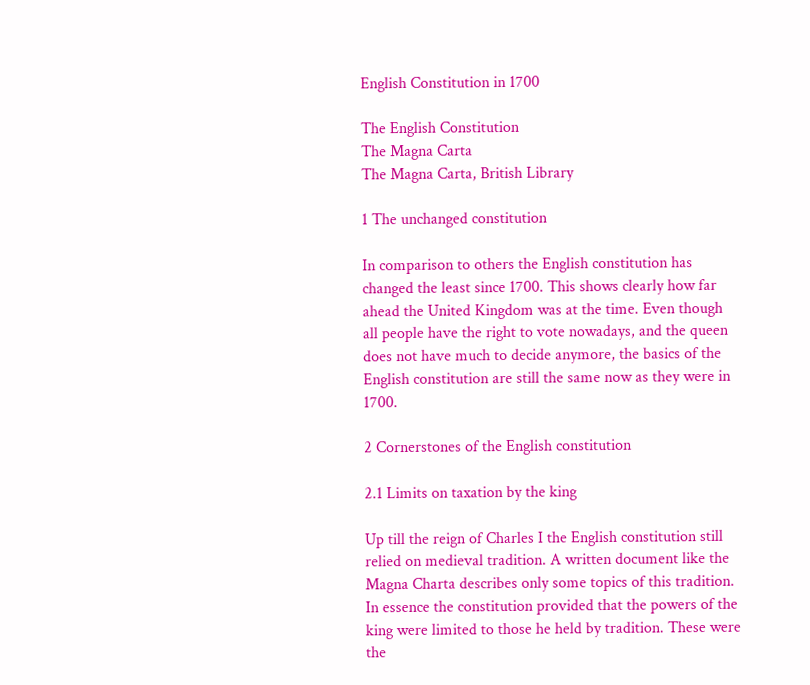English Constitution in 1700

The English Constitution
The Magna Carta
The Magna Carta, British Library

1 The unchanged constitution

In comparison to others the English constitution has changed the least since 1700. This shows clearly how far ahead the United Kingdom was at the time. Even though all people have the right to vote nowadays, and the queen does not have much to decide anymore, the basics of the English constitution are still the same now as they were in 1700.

2 Cornerstones of the English constitution

2.1 Limits on taxation by the king

Up till the reign of Charles I the English constitution still relied on medieval tradition. A written document like the Magna Charta describes only some topics of this tradition. In essence the constitution provided that the powers of the king were limited to those he held by tradition. These were the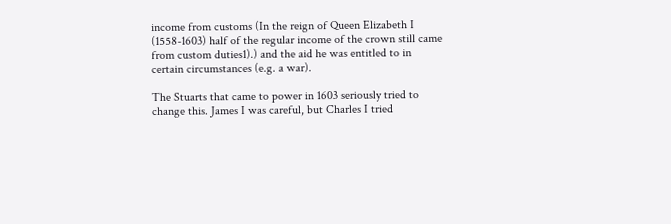income from customs (In the reign of Queen Elizabeth I (1558-1603) half of the regular income of the crown still came from custom duties1).) and the aid he was entitled to in certain circumstances (e.g. a war).

The Stuarts that came to power in 1603 seriously tried to change this. James I was careful, but Charles I tried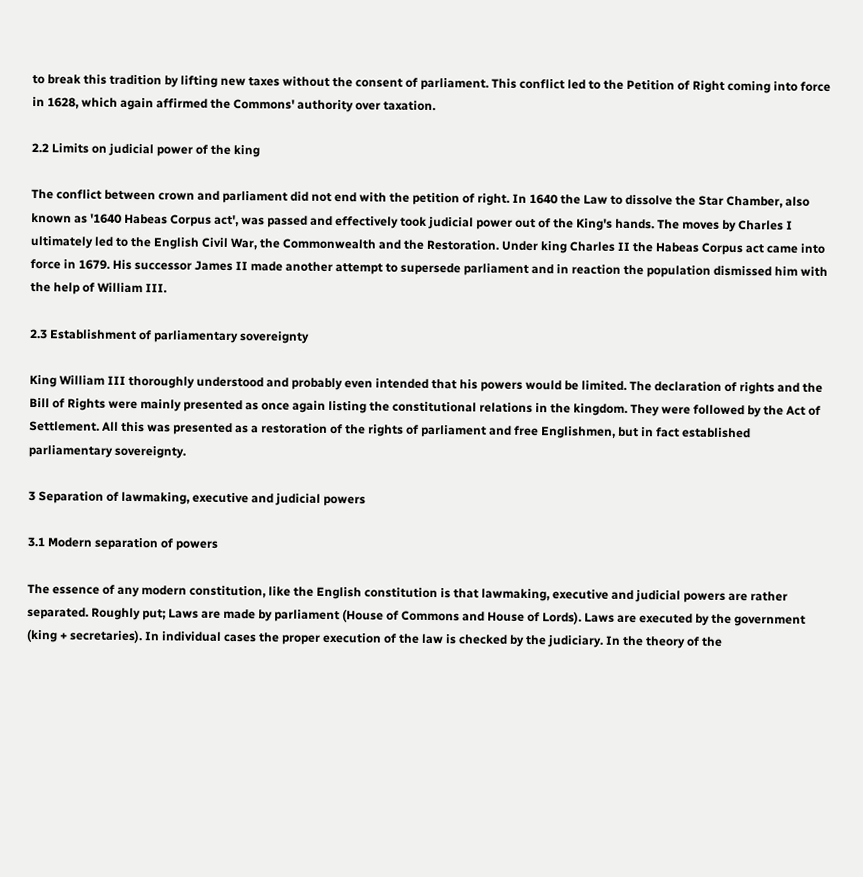to break this tradition by lifting new taxes without the consent of parliament. This conflict led to the Petition of Right coming into force in 1628, which again affirmed the Commons' authority over taxation.

2.2 Limits on judicial power of the king

The conflict between crown and parliament did not end with the petition of right. In 1640 the Law to dissolve the Star Chamber, also known as '1640 Habeas Corpus act', was passed and effectively took judicial power out of the King's hands. The moves by Charles I ultimately led to the English Civil War, the Commonwealth and the Restoration. Under king Charles II the Habeas Corpus act came into force in 1679. His successor James II made another attempt to supersede parliament and in reaction the population dismissed him with the help of William III.

2.3 Establishment of parliamentary sovereignty

King William III thoroughly understood and probably even intended that his powers would be limited. The declaration of rights and the Bill of Rights were mainly presented as once again listing the constitutional relations in the kingdom. They were followed by the Act of Settlement. All this was presented as a restoration of the rights of parliament and free Englishmen, but in fact established parliamentary sovereignty.

3 Separation of lawmaking, executive and judicial powers

3.1 Modern separation of powers

The essence of any modern constitution, like the English constitution is that lawmaking, executive and judicial powers are rather separated. Roughly put; Laws are made by parliament (House of Commons and House of Lords). Laws are executed by the government (king + secretaries). In individual cases the proper execution of the law is checked by the judiciary. In the theory of the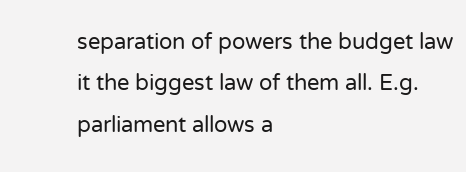separation of powers the budget law it the biggest law of them all. E.g. parliament allows a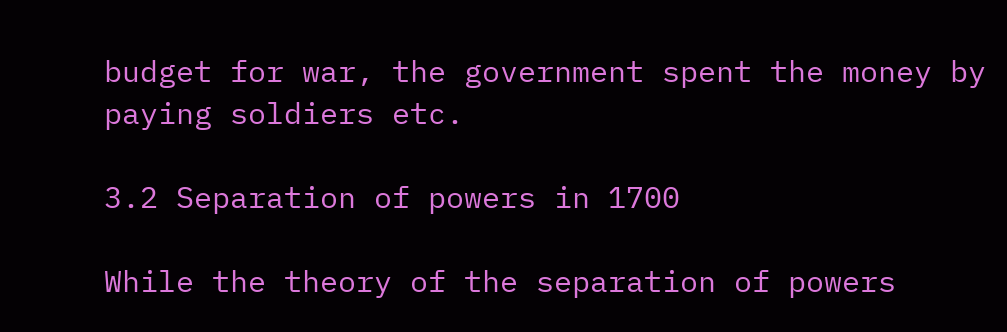budget for war, the government spent the money by paying soldiers etc.

3.2 Separation of powers in 1700

While the theory of the separation of powers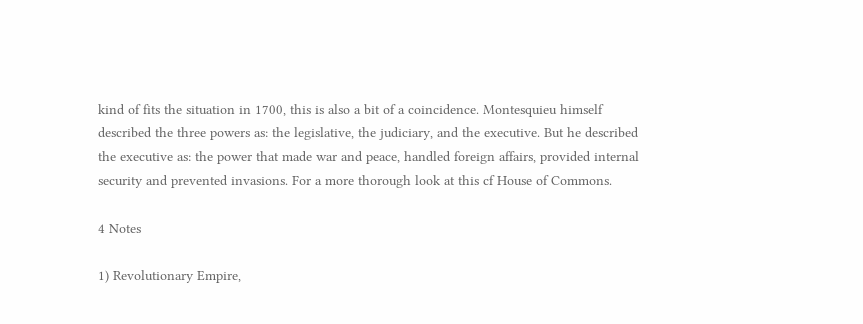kind of fits the situation in 1700, this is also a bit of a coincidence. Montesquieu himself described the three powers as: the legislative, the judiciary, and the executive. But he described the executive as: the power that made war and peace, handled foreign affairs, provided internal security and prevented invasions. For a more thorough look at this cf House of Commons.

4 Notes

1) Revolutionary Empire,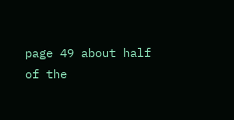page 49 about half of the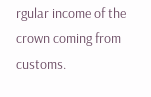rgular income of the crown coming from customs.